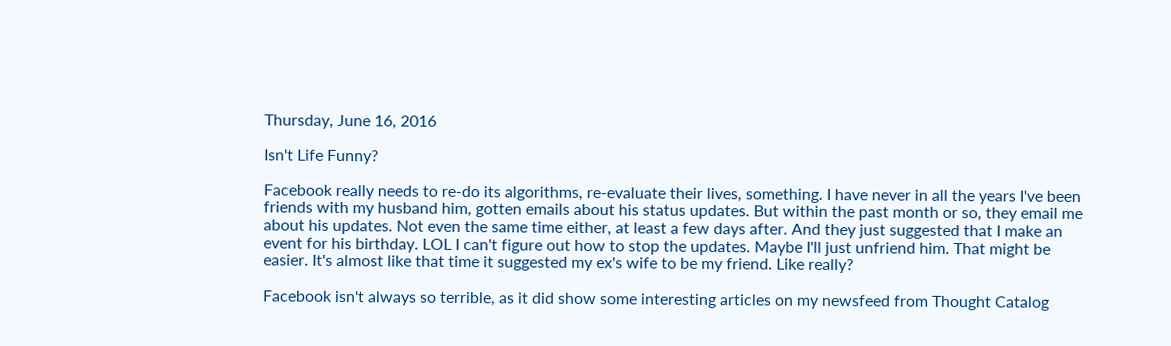Thursday, June 16, 2016

Isn't Life Funny?

Facebook really needs to re-do its algorithms, re-evaluate their lives, something. I have never in all the years I've been friends with my husband him, gotten emails about his status updates. But within the past month or so, they email me about his updates. Not even the same time either, at least a few days after. And they just suggested that I make an event for his birthday. LOL I can't figure out how to stop the updates. Maybe I'll just unfriend him. That might be easier. It's almost like that time it suggested my ex's wife to be my friend. Like really?

Facebook isn't always so terrible, as it did show some interesting articles on my newsfeed from Thought Catalog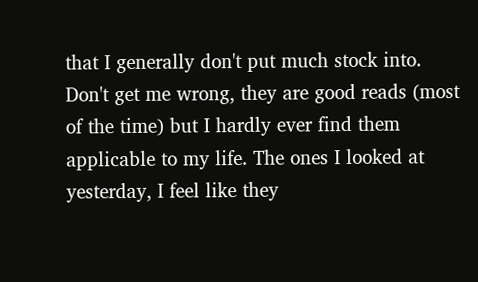that I generally don't put much stock into. Don't get me wrong, they are good reads (most of the time) but I hardly ever find them applicable to my life. The ones I looked at yesterday, I feel like they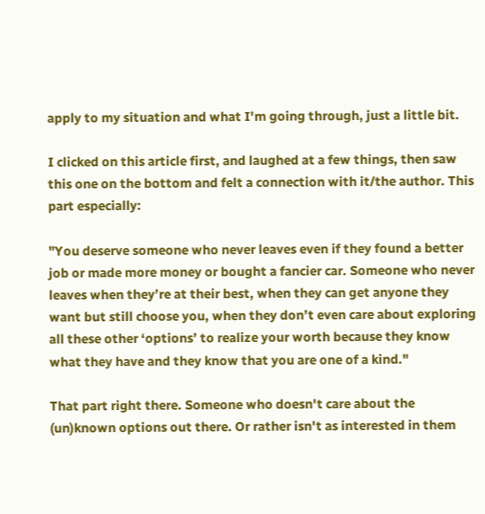apply to my situation and what I'm going through, just a little bit.

I clicked on this article first, and laughed at a few things, then saw this one on the bottom and felt a connection with it/the author. This part especially:

"You deserve someone who never leaves even if they found a better job or made more money or bought a fancier car. Someone who never leaves when they’re at their best, when they can get anyone they want but still choose you, when they don’t even care about exploring all these other ‘options’ to realize your worth because they know what they have and they know that you are one of a kind."

That part right there. Someone who doesn't care about the (un)known options out there. Or rather isn't as interested in them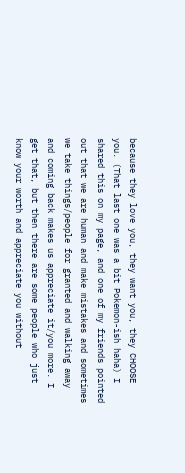because they love you, they want you, they CHOOSE you. (That last one was a bit Pokemon-ish haha) I shared this on my page, and one of my friends pointed out that we are human and make mistakes and sometimes we take things/people for granted and walking away and coming back makes us appreciate it/you more. I get that, but then there are some people who just know your worth and appreciate you without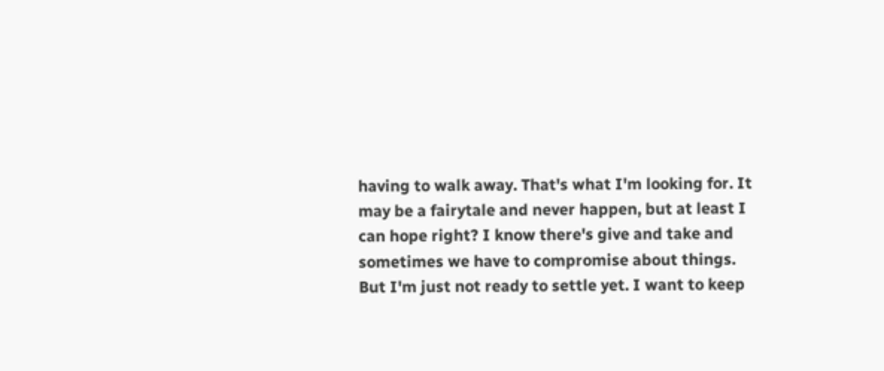having to walk away. That's what I'm looking for. It may be a fairytale and never happen, but at least I can hope right? I know there's give and take and sometimes we have to compromise about things. But I'm just not ready to settle yet. I want to keep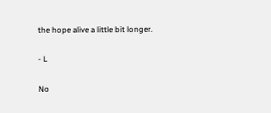the hope alive a little bit longer.

- L

No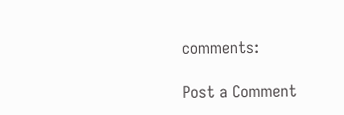comments:

Post a Comment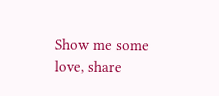Show me some love, share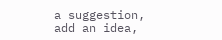a suggestion, add an idea,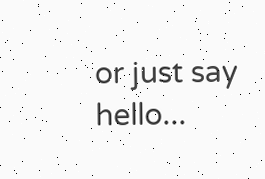or just say hello...